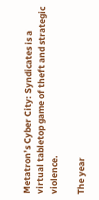Metatron’s Cyber City: Syndicates is a virtual tabletop game of theft and strategic violence.

The year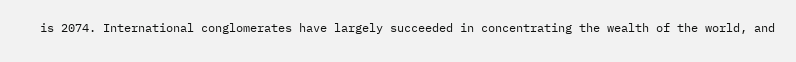is 2074. International conglomerates have largely succeeded in concentrating the wealth of the world, and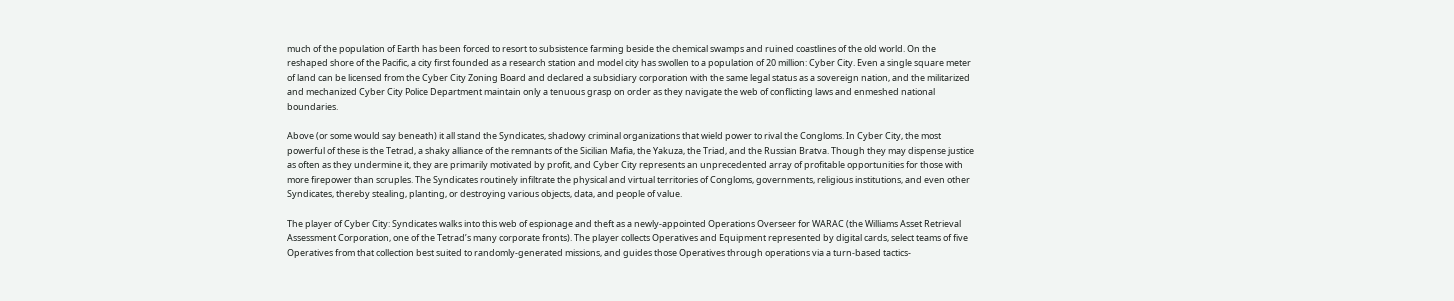much of the population of Earth has been forced to resort to subsistence farming beside the chemical swamps and ruined coastlines of the old world. On the reshaped shore of the Pacific, a city first founded as a research station and model city has swollen to a population of 20 million: Cyber City. Even a single square meter of land can be licensed from the Cyber City Zoning Board and declared a subsidiary corporation with the same legal status as a sovereign nation, and the militarized and mechanized Cyber City Police Department maintain only a tenuous grasp on order as they navigate the web of conflicting laws and enmeshed national boundaries.

Above (or some would say beneath) it all stand the Syndicates, shadowy criminal organizations that wield power to rival the Congloms. In Cyber City, the most powerful of these is the Tetrad, a shaky alliance of the remnants of the Sicilian Mafia, the Yakuza, the Triad, and the Russian Bratva. Though they may dispense justice as often as they undermine it, they are primarily motivated by profit, and Cyber City represents an unprecedented array of profitable opportunities for those with more firepower than scruples. The Syndicates routinely infiltrate the physical and virtual territories of Congloms, governments, religious institutions, and even other Syndicates, thereby stealing, planting, or destroying various objects, data, and people of value.

The player of Cyber City: Syndicates walks into this web of espionage and theft as a newly-appointed Operations Overseer for WARAC (the Williams Asset Retrieval Assessment Corporation, one of the Tetrad’s many corporate fronts). The player collects Operatives and Equipment represented by digital cards, select teams of five Operatives from that collection best suited to randomly-generated missions, and guides those Operatives through operations via a turn-based tactics-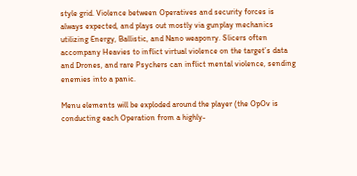style grid. Violence between Operatives and security forces is always expected, and plays out mostly via gunplay mechanics utilizing Energy, Ballistic, and Nano weaponry. Slicers often accompany Heavies to inflict virtual violence on the target’s data and Drones, and rare Psychers can inflict mental violence, sending enemies into a panic.

Menu elements will be exploded around the player (the OpOv is conducting each Operation from a highly-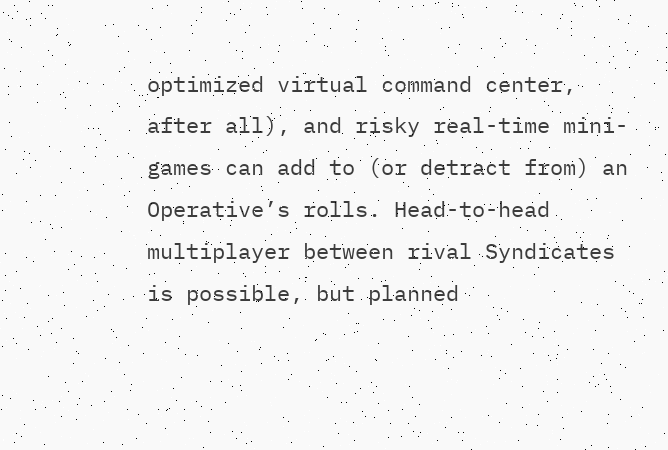optimized virtual command center, after all), and risky real-time mini-games can add to (or detract from) an Operative’s rolls. Head-to-head multiplayer between rival Syndicates is possible, but planned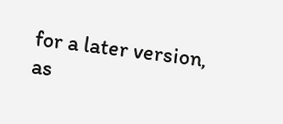for a later version, as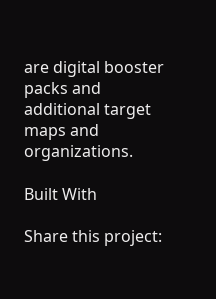are digital booster packs and additional target maps and organizations.

Built With

Share this project: